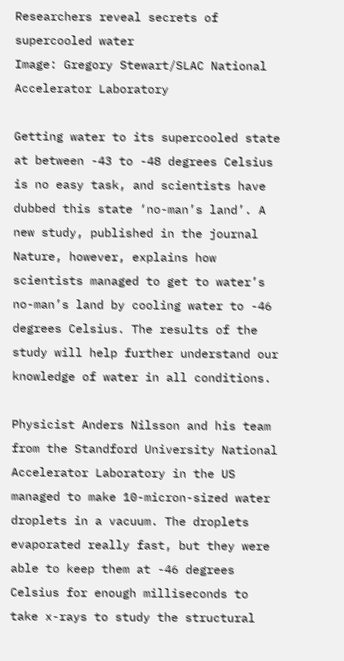Researchers reveal secrets of supercooled water
Image: Gregory Stewart/SLAC National Accelerator Laboratory

Getting water to its supercooled state at between -43 to -48 degrees Celsius is no easy task, and scientists have dubbed this state ‘no-man’s land’. A new study, published in the journal Nature, however, explains how scientists managed to get to water’s no-man’s land by cooling water to -46 degrees Celsius. The results of the study will help further understand our knowledge of water in all conditions.

Physicist Anders Nilsson and his team from the Standford University National Accelerator Laboratory in the US managed to make 10-micron-sized water droplets in a vacuum. The droplets evaporated really fast, but they were able to keep them at -46 degrees Celsius for enough milliseconds to take x-rays to study the structural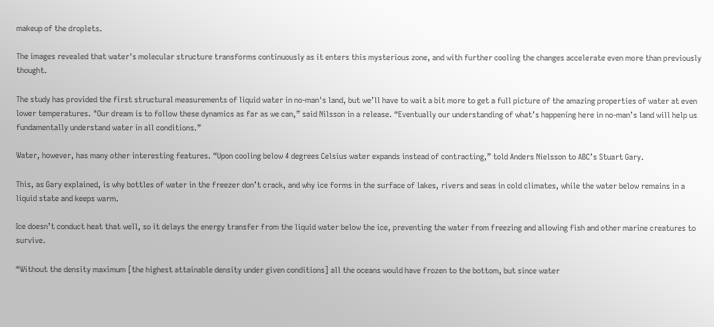makeup of the droplets.

The images revealed that water's molecular structure transforms continuously as it enters this mysterious zone, and with further cooling the changes accelerate even more than previously thought.

The study has provided the first structural measurements of liquid water in no-man's land, but we’ll have to wait a bit more to get a full picture of the amazing properties of water at even lower temperatures. "Our dream is to follow these dynamics as far as we can,” said Nilsson in a release. “Eventually our understanding of what’s happening here in no-man’s land will help us fundamentally understand water in all conditions.”

Water, however, has many other interesting features. “Upon cooling below 4 degrees Celsius water expands instead of contracting,” told Anders Nielsson to ABC’s Stuart Gary.

This, as Gary explained, is why bottles of water in the freezer don’t crack, and why ice forms in the surface of lakes, rivers and seas in cold climates, while the water below remains in a liquid state and keeps warm.

Ice doesn’t conduct heat that well, so it delays the energy transfer from the liquid water below the ice, preventing the water from freezing and allowing fish and other marine creatures to survive.

“Without the density maximum [the highest attainable density under given conditions] all the oceans would have frozen to the bottom, but since water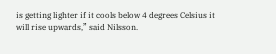is getting lighter if it cools below 4 degrees Celsius it will rise upwards,” said Nilsson.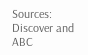Sources: Discover and ABC